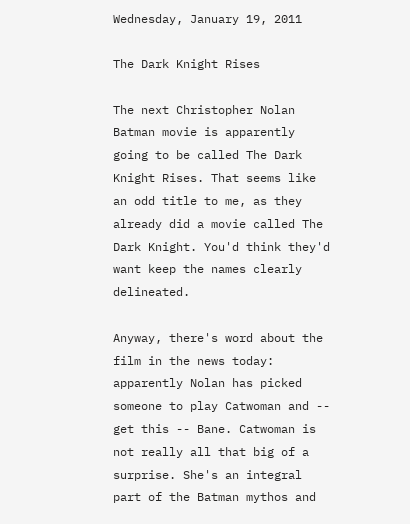Wednesday, January 19, 2011

The Dark Knight Rises

The next Christopher Nolan Batman movie is apparently going to be called The Dark Knight Rises. That seems like an odd title to me, as they already did a movie called The Dark Knight. You'd think they'd want keep the names clearly delineated.

Anyway, there's word about the film in the news today: apparently Nolan has picked someone to play Catwoman and -- get this -- Bane. Catwoman is not really all that big of a surprise. She's an integral part of the Batman mythos and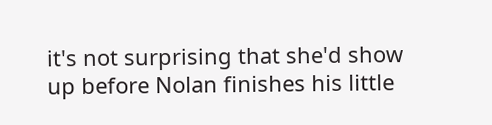it's not surprising that she'd show up before Nolan finishes his little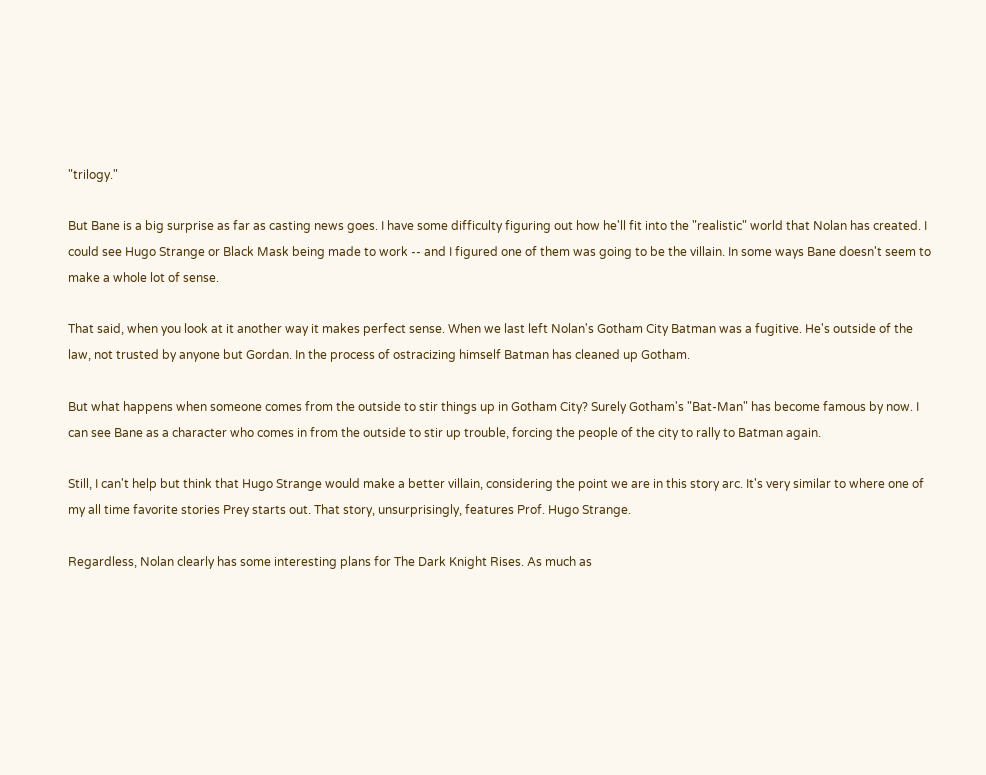"trilogy."

But Bane is a big surprise as far as casting news goes. I have some difficulty figuring out how he'll fit into the "realistic" world that Nolan has created. I could see Hugo Strange or Black Mask being made to work -- and I figured one of them was going to be the villain. In some ways Bane doesn't seem to make a whole lot of sense.

That said, when you look at it another way it makes perfect sense. When we last left Nolan's Gotham City Batman was a fugitive. He's outside of the law, not trusted by anyone but Gordan. In the process of ostracizing himself Batman has cleaned up Gotham.

But what happens when someone comes from the outside to stir things up in Gotham City? Surely Gotham's "Bat-Man" has become famous by now. I can see Bane as a character who comes in from the outside to stir up trouble, forcing the people of the city to rally to Batman again.

Still, I can't help but think that Hugo Strange would make a better villain, considering the point we are in this story arc. It's very similar to where one of my all time favorite stories Prey starts out. That story, unsurprisingly, features Prof. Hugo Strange.

Regardless, Nolan clearly has some interesting plans for The Dark Knight Rises. As much as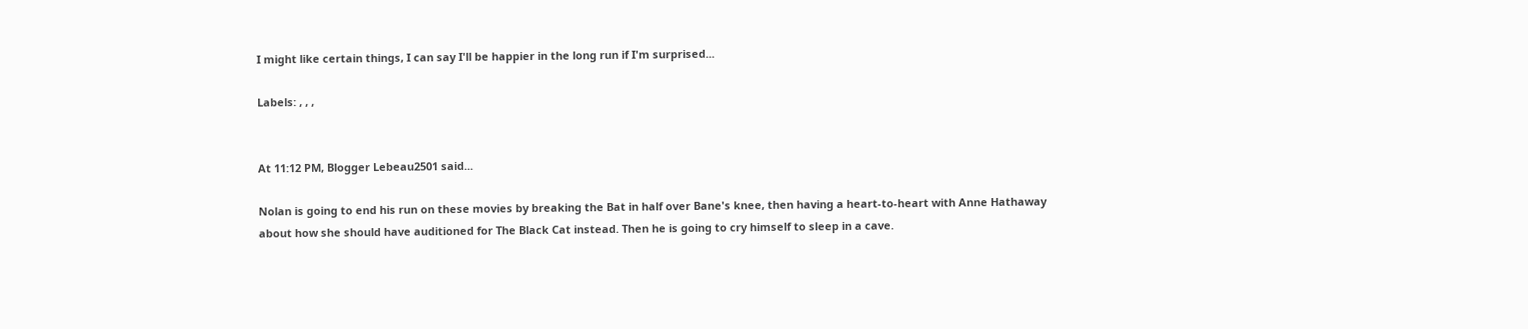I might like certain things, I can say I'll be happier in the long run if I'm surprised...

Labels: , , ,


At 11:12 PM, Blogger Lebeau2501 said...

Nolan is going to end his run on these movies by breaking the Bat in half over Bane's knee, then having a heart-to-heart with Anne Hathaway about how she should have auditioned for The Black Cat instead. Then he is going to cry himself to sleep in a cave.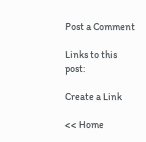Post a Comment

Links to this post:

Create a Link

<< Home